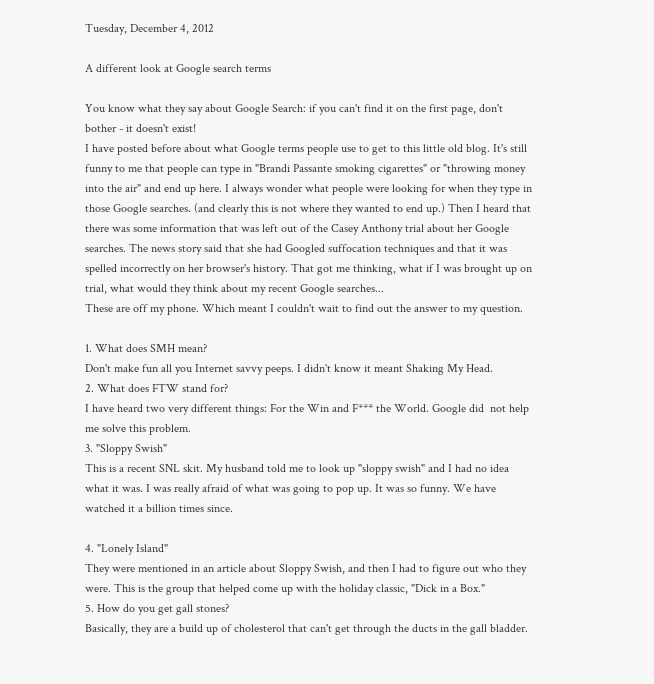Tuesday, December 4, 2012

A different look at Google search terms

You know what they say about Google Search: if you can't find it on the first page, don't bother - it doesn't exist!
I have posted before about what Google terms people use to get to this little old blog. It's still funny to me that people can type in "Brandi Passante smoking cigarettes" or "throwing money into the air" and end up here. I always wonder what people were looking for when they type in those Google searches. (and clearly this is not where they wanted to end up.) Then I heard that there was some information that was left out of the Casey Anthony trial about her Google searches. The news story said that she had Googled suffocation techniques and that it was spelled incorrectly on her browser's history. That got me thinking, what if I was brought up on trial, what would they think about my recent Google searches...
These are off my phone. Which meant I couldn't wait to find out the answer to my question.

1. What does SMH mean?
Don't make fun all you Internet savvy peeps. I didn't know it meant Shaking My Head.
2. What does FTW stand for?
I have heard two very different things: For the Win and F*** the World. Google did  not help me solve this problem.
3. "Sloppy Swish"
This is a recent SNL skit. My husband told me to look up "sloppy swish" and I had no idea what it was. I was really afraid of what was going to pop up. It was so funny. We have watched it a billion times since.

4. "Lonely Island"
They were mentioned in an article about Sloppy Swish, and then I had to figure out who they were. This is the group that helped come up with the holiday classic, "Dick in a Box."
5. How do you get gall stones?
Basically, they are a build up of cholesterol that can't get through the ducts in the gall bladder.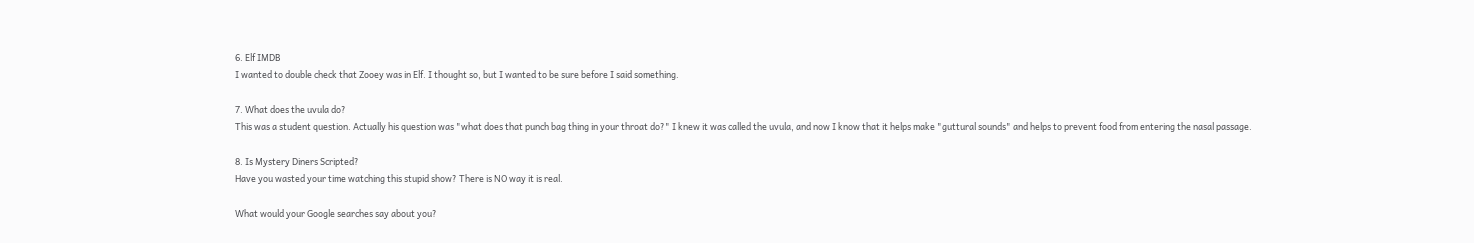6. Elf IMDB
I wanted to double check that Zooey was in Elf. I thought so, but I wanted to be sure before I said something.

7. What does the uvula do?
This was a student question. Actually his question was "what does that punch bag thing in your throat do?" I knew it was called the uvula, and now I know that it helps make "guttural sounds" and helps to prevent food from entering the nasal passage.

8. Is Mystery Diners Scripted?
Have you wasted your time watching this stupid show? There is NO way it is real.

What would your Google searches say about you?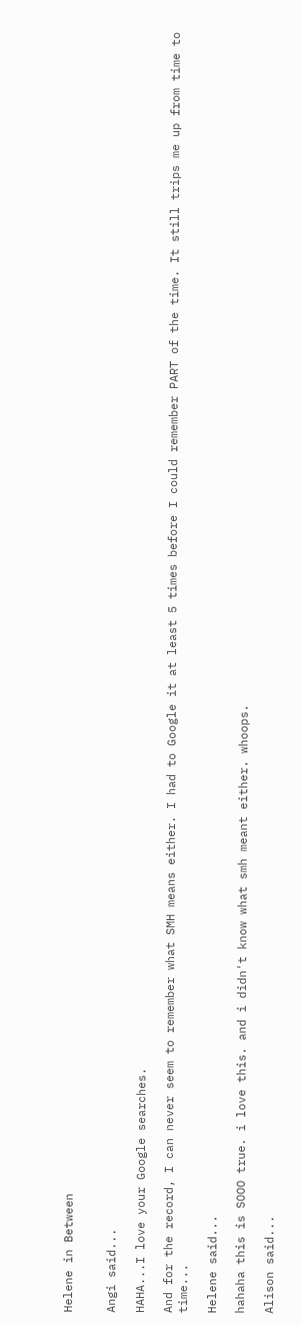Helene in Between


Angi said...

HAHA...I love your Google searches.

And for the record, I can never seem to remember what SMH means either. I had to Google it at least 5 times before I could remember PART of the time. It still trips me up from time to time...

Helene said...

hahaha this is SOOO true. i love this. and i didn't know what smh meant either. whoops.

Alison said...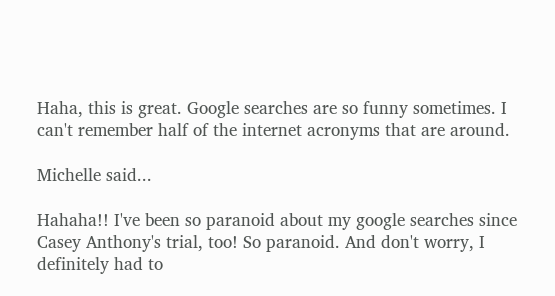Haha, this is great. Google searches are so funny sometimes. I can't remember half of the internet acronyms that are around.

Michelle said...

Hahaha!! I've been so paranoid about my google searches since Casey Anthony's trial, too! So paranoid. And don't worry, I definitely had to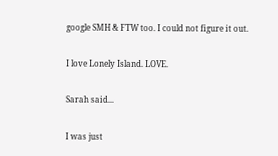google SMH & FTW too. I could not figure it out.

I love Lonely Island. LOVE.

Sarah said...

I was just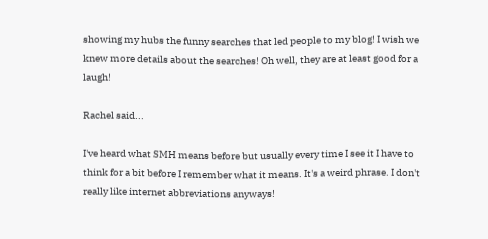showing my hubs the funny searches that led people to my blog! I wish we knew more details about the searches! Oh well, they are at least good for a laugh!

Rachel said...

I've heard what SMH means before but usually every time I see it I have to think for a bit before I remember what it means. It's a weird phrase. I don't really like internet abbreviations anyways!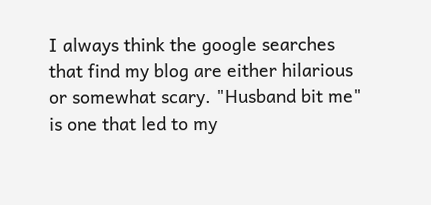I always think the google searches that find my blog are either hilarious or somewhat scary. "Husband bit me" is one that led to my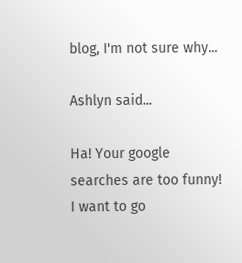blog, I'm not sure why...

Ashlyn said...

Ha! Your google searches are too funny! I want to go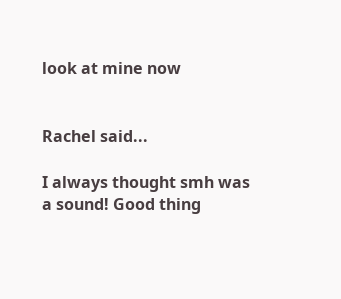look at mine now


Rachel said...

I always thought smh was a sound! Good thing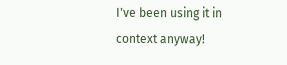I've been using it in context anyway!